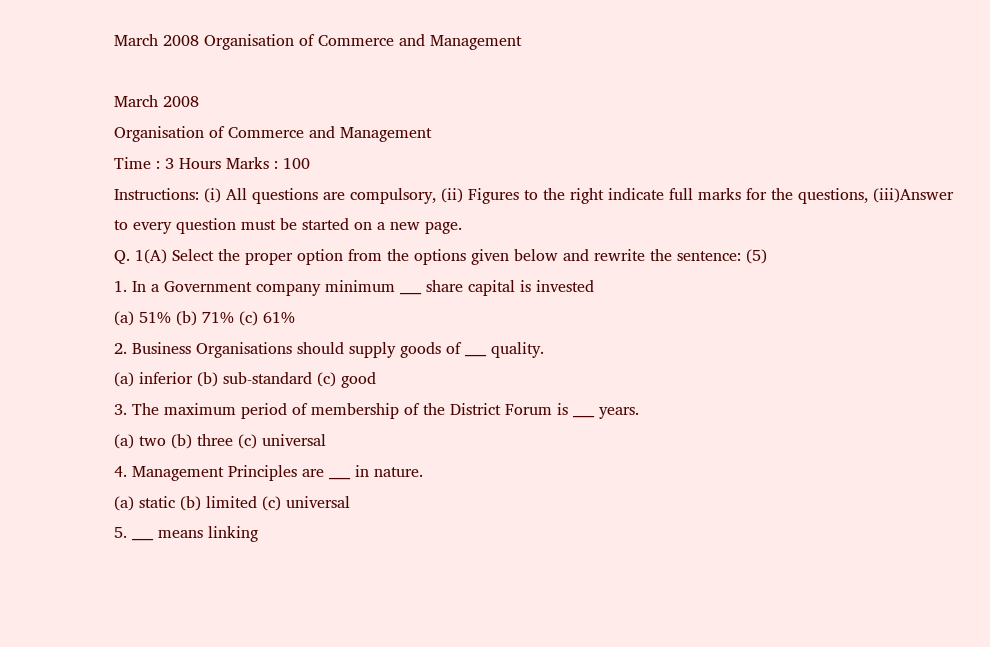March 2008 Organisation of Commerce and Management

March 2008
Organisation of Commerce and Management
Time : 3 Hours Marks : 100
Instructions: (i) All questions are compulsory, (ii) Figures to the right indicate full marks for the questions, (iii)Answer to every question must be started on a new page.
Q. 1(A) Select the proper option from the options given below and rewrite the sentence: (5)
1. In a Government company minimum ___ share capital is invested
(a) 51% (b) 71% (c) 61%
2. Business Organisations should supply goods of ___ quality.
(a) inferior (b) sub-standard (c) good
3. The maximum period of membership of the District Forum is ___ years.
(a) two (b) three (c) universal
4. Management Principles are ___ in nature.
(a) static (b) limited (c) universal
5. ___ means linking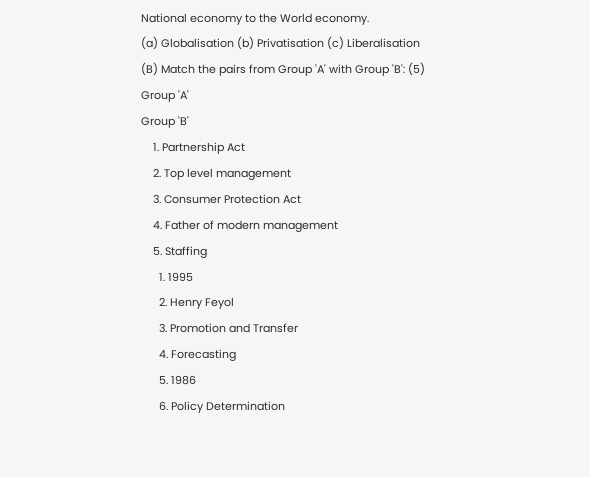National economy to the World economy.
(a) Globalisation (b) Privatisation (c) Liberalisation
(B) Match the pairs from Group 'A' with Group 'B': (5)
Group 'A'
Group 'B'
    1. Partnership Act
    2. Top level management
    3. Consumer Protection Act
    4. Father of modern management
    5. Staffing
      1. 1995
      2. Henry Feyol
      3. Promotion and Transfer
      4. Forecasting
      5. 1986
      6. Policy Determination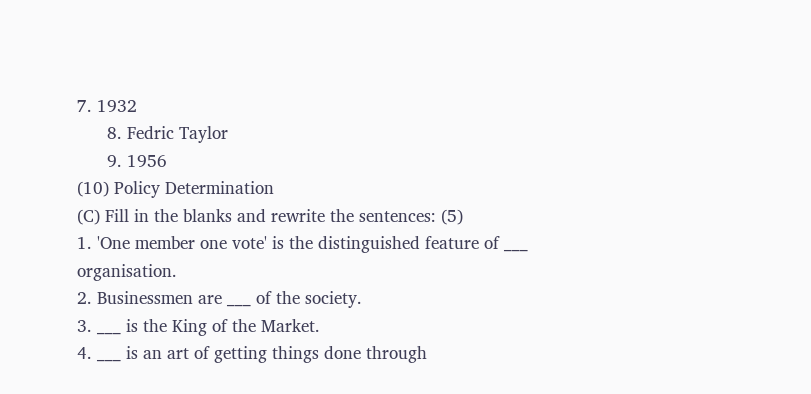7. 1932
      8. Fedric Taylor
      9. 1956
(10) Policy Determination
(C) Fill in the blanks and rewrite the sentences: (5)
1. 'One member one vote' is the distinguished feature of ___ organisation.
2. Businessmen are ___ of the society.
3. ___ is the King of the Market.
4. ___ is an art of getting things done through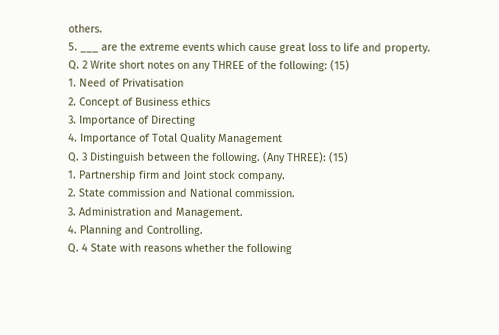others.
5. ___ are the extreme events which cause great loss to life and property.
Q. 2 Write short notes on any THREE of the following: (15)
1. Need of Privatisation
2. Concept of Business ethics
3. Importance of Directing
4. Importance of Total Quality Management
Q. 3 Distinguish between the following. (Any THREE): (15)
1. Partnership firm and Joint stock company.
2. State commission and National commission.
3. Administration and Management.
4. Planning and Controlling.
Q. 4 State with reasons whether the following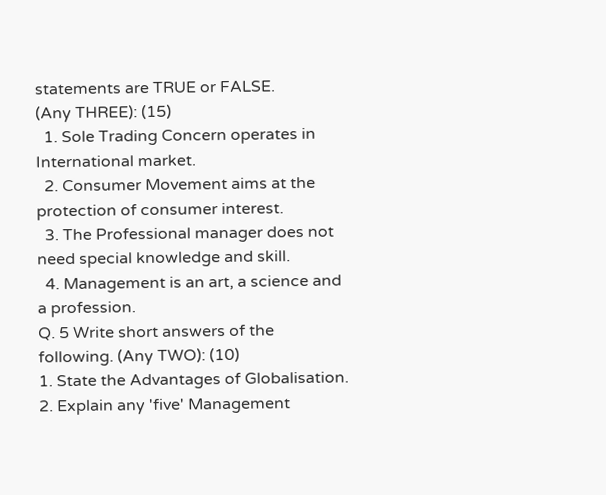statements are TRUE or FALSE.
(Any THREE): (15)
  1. Sole Trading Concern operates in International market.
  2. Consumer Movement aims at the protection of consumer interest.
  3. The Professional manager does not need special knowledge and skill.
  4. Management is an art, a science and a profession.
Q. 5 Write short answers of the following. (Any TWO): (10)
1. State the Advantages of Globalisation.
2. Explain any 'five' Management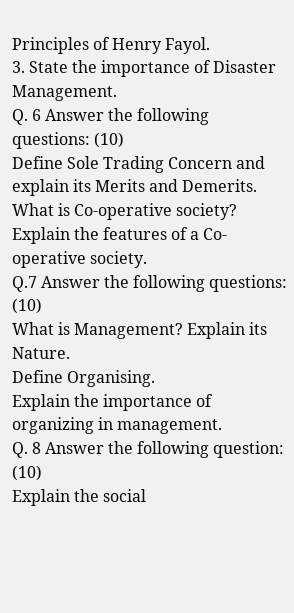Principles of Henry Fayol.
3. State the importance of Disaster Management.
Q. 6 Answer the following questions: (10)
Define Sole Trading Concern and explain its Merits and Demerits.
What is Co-operative society?
Explain the features of a Co-operative society.
Q.7 Answer the following questions: (10)
What is Management? Explain its Nature.
Define Organising.
Explain the importance of organizing in management.
Q. 8 Answer the following question: (10)
Explain the social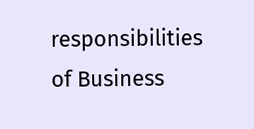responsibilities of Business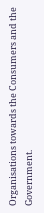Organisations towards the Consumers and the Government.